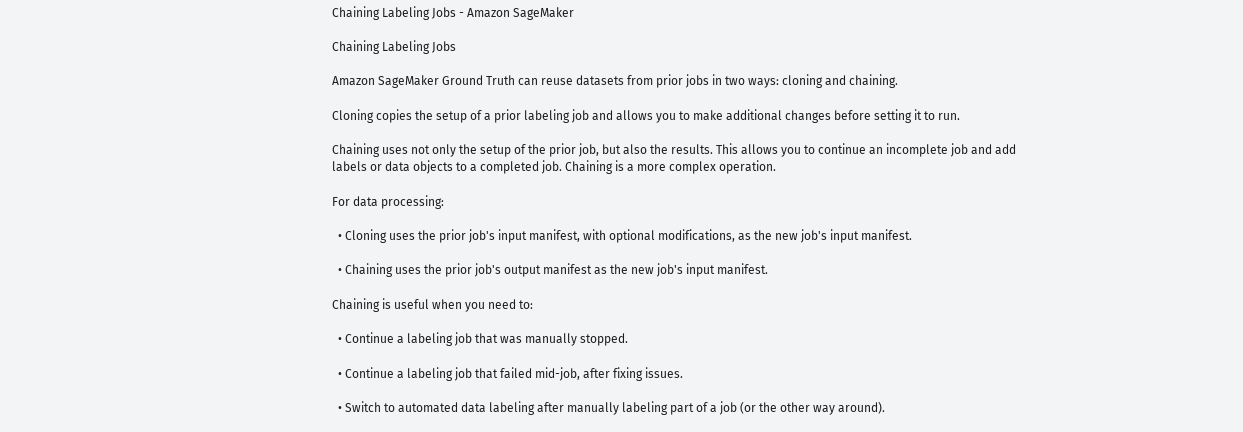Chaining Labeling Jobs - Amazon SageMaker

Chaining Labeling Jobs

Amazon SageMaker Ground Truth can reuse datasets from prior jobs in two ways: cloning and chaining.

Cloning copies the setup of a prior labeling job and allows you to make additional changes before setting it to run.

Chaining uses not only the setup of the prior job, but also the results. This allows you to continue an incomplete job and add labels or data objects to a completed job. Chaining is a more complex operation.

For data processing:

  • Cloning uses the prior job's input manifest, with optional modifications, as the new job's input manifest.

  • Chaining uses the prior job's output manifest as the new job's input manifest.

Chaining is useful when you need to:

  • Continue a labeling job that was manually stopped.

  • Continue a labeling job that failed mid-job, after fixing issues.

  • Switch to automated data labeling after manually labeling part of a job (or the other way around).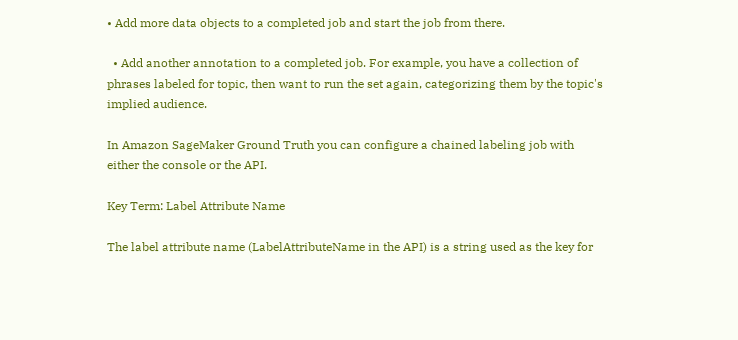• Add more data objects to a completed job and start the job from there.

  • Add another annotation to a completed job. For example, you have a collection of phrases labeled for topic, then want to run the set again, categorizing them by the topic's implied audience.

In Amazon SageMaker Ground Truth you can configure a chained labeling job with either the console or the API.

Key Term: Label Attribute Name

The label attribute name (LabelAttributeName in the API) is a string used as the key for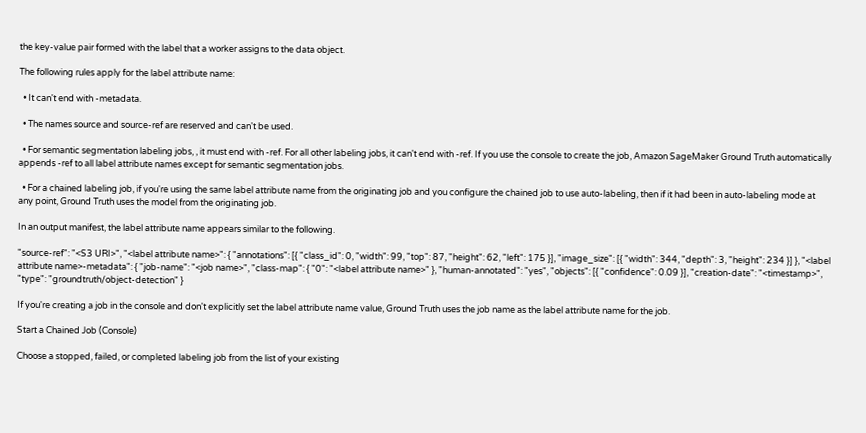the key-value pair formed with the label that a worker assigns to the data object.

The following rules apply for the label attribute name:

  • It can't end with -metadata.

  • The names source and source-ref are reserved and can't be used.

  • For semantic segmentation labeling jobs, , it must end with -ref. For all other labeling jobs, it can't end with -ref. If you use the console to create the job, Amazon SageMaker Ground Truth automatically appends -ref to all label attribute names except for semantic segmentation jobs.

  • For a chained labeling job, if you're using the same label attribute name from the originating job and you configure the chained job to use auto-labeling, then if it had been in auto-labeling mode at any point, Ground Truth uses the model from the originating job.

In an output manifest, the label attribute name appears similar to the following.

"source-ref": "<S3 URI>", "<label attribute name>": { "annotations": [{ "class_id": 0, "width": 99, "top": 87, "height": 62, "left": 175 }], "image_size": [{ "width": 344, "depth": 3, "height": 234 }] }, "<label attribute name>-metadata": { "job-name": "<job name>", "class-map": { "0": "<label attribute name>" }, "human-annotated": "yes", "objects": [{ "confidence": 0.09 }], "creation-date": "<timestamp>", "type": "groundtruth/object-detection" }

If you're creating a job in the console and don't explicitly set the label attribute name value, Ground Truth uses the job name as the label attribute name for the job.

Start a Chained Job (Console)

Choose a stopped, failed, or completed labeling job from the list of your existing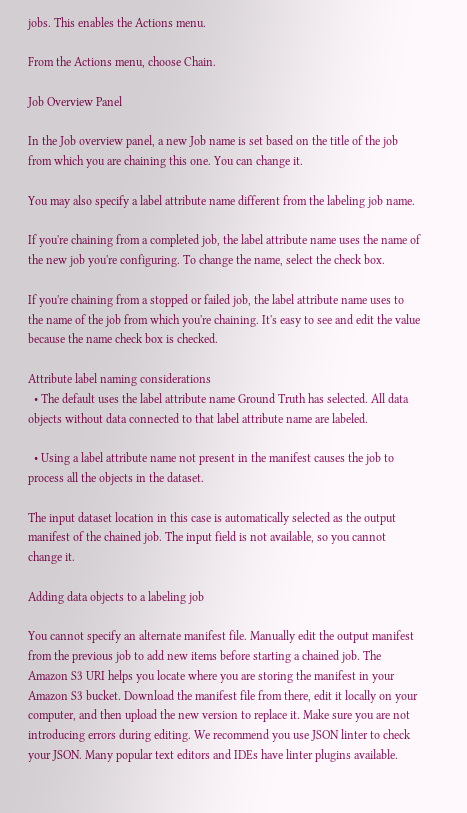jobs. This enables the Actions menu.

From the Actions menu, choose Chain.

Job Overview Panel

In the Job overview panel, a new Job name is set based on the title of the job from which you are chaining this one. You can change it.

You may also specify a label attribute name different from the labeling job name.

If you're chaining from a completed job, the label attribute name uses the name of the new job you're configuring. To change the name, select the check box.

If you're chaining from a stopped or failed job, the label attribute name uses to the name of the job from which you're chaining. It's easy to see and edit the value because the name check box is checked.

Attribute label naming considerations
  • The default uses the label attribute name Ground Truth has selected. All data objects without data connected to that label attribute name are labeled.

  • Using a label attribute name not present in the manifest causes the job to process all the objects in the dataset.

The input dataset location in this case is automatically selected as the output manifest of the chained job. The input field is not available, so you cannot change it.

Adding data objects to a labeling job

You cannot specify an alternate manifest file. Manually edit the output manifest from the previous job to add new items before starting a chained job. The Amazon S3 URI helps you locate where you are storing the manifest in your Amazon S3 bucket. Download the manifest file from there, edit it locally on your computer, and then upload the new version to replace it. Make sure you are not introducing errors during editing. We recommend you use JSON linter to check your JSON. Many popular text editors and IDEs have linter plugins available.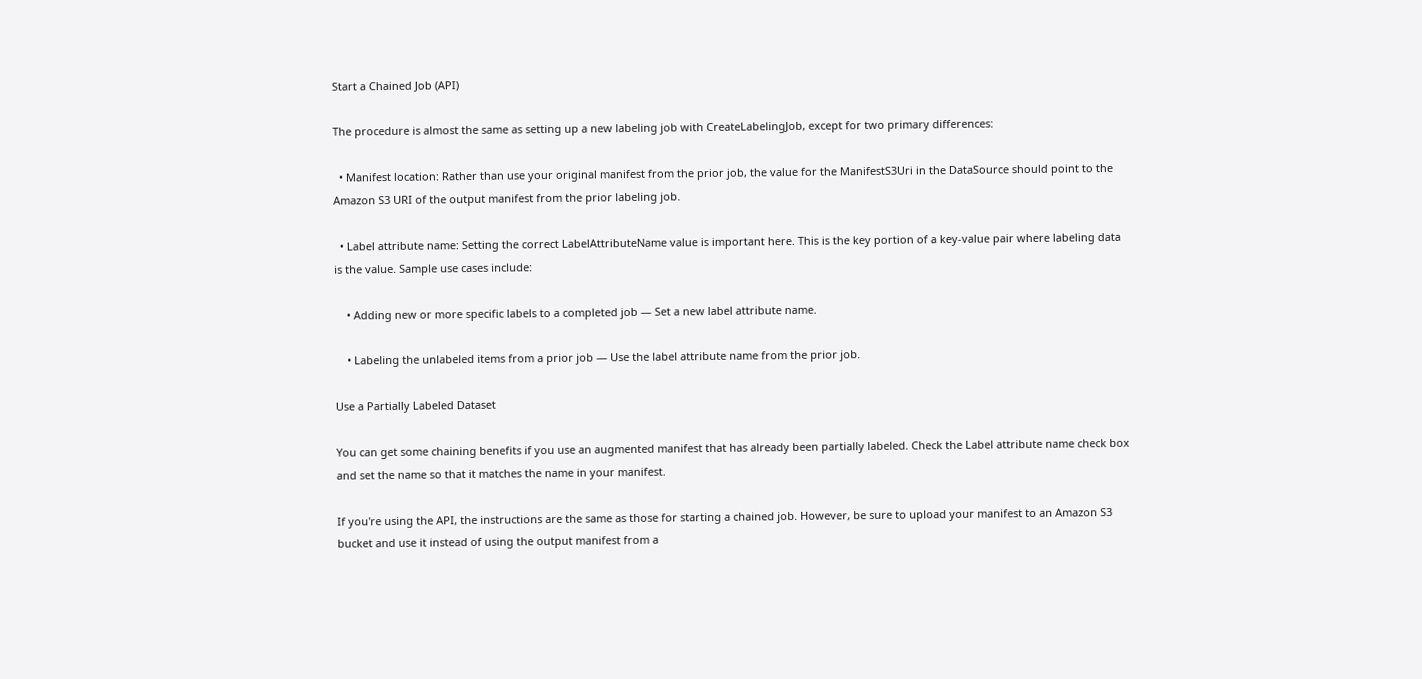Start a Chained Job (API)

The procedure is almost the same as setting up a new labeling job with CreateLabelingJob, except for two primary differences:

  • Manifest location: Rather than use your original manifest from the prior job, the value for the ManifestS3Uri in the DataSource should point to the Amazon S3 URI of the output manifest from the prior labeling job.

  • Label attribute name: Setting the correct LabelAttributeName value is important here. This is the key portion of a key-value pair where labeling data is the value. Sample use cases include:

    • Adding new or more specific labels to a completed job — Set a new label attribute name.

    • Labeling the unlabeled items from a prior job — Use the label attribute name from the prior job.

Use a Partially Labeled Dataset

You can get some chaining benefits if you use an augmented manifest that has already been partially labeled. Check the Label attribute name check box and set the name so that it matches the name in your manifest.

If you're using the API, the instructions are the same as those for starting a chained job. However, be sure to upload your manifest to an Amazon S3 bucket and use it instead of using the output manifest from a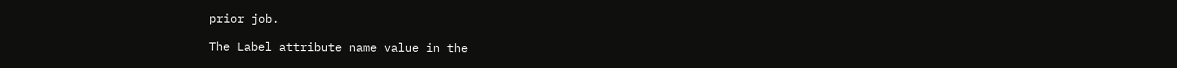prior job.

The Label attribute name value in the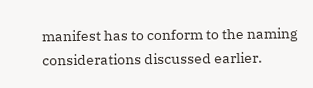manifest has to conform to the naming considerations discussed earlier.